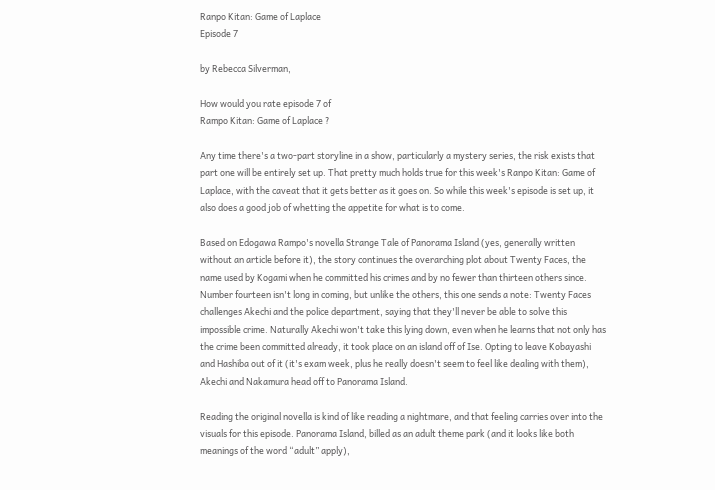Ranpo Kitan: Game of Laplace
Episode 7

by Rebecca Silverman,

How would you rate episode 7 of
Rampo Kitan: Game of Laplace ?

Any time there's a two-part storyline in a show, particularly a mystery series, the risk exists that part one will be entirely set up. That pretty much holds true for this week's Ranpo Kitan: Game of Laplace, with the caveat that it gets better as it goes on. So while this week's episode is set up, it also does a good job of whetting the appetite for what is to come.

Based on Edogawa Rampo's novella Strange Tale of Panorama Island (yes, generally written without an article before it), the story continues the overarching plot about Twenty Faces, the name used by Kogami when he committed his crimes and by no fewer than thirteen others since. Number fourteen isn't long in coming, but unlike the others, this one sends a note: Twenty Faces challenges Akechi and the police department, saying that they'll never be able to solve this impossible crime. Naturally Akechi won't take this lying down, even when he learns that not only has the crime been committed already, it took place on an island off of Ise. Opting to leave Kobayashi and Hashiba out of it (it's exam week, plus he really doesn't seem to feel like dealing with them), Akechi and Nakamura head off to Panorama Island.

Reading the original novella is kind of like reading a nightmare, and that feeling carries over into the visuals for this episode. Panorama Island, billed as an adult theme park (and it looks like both meanings of the word “adult” apply),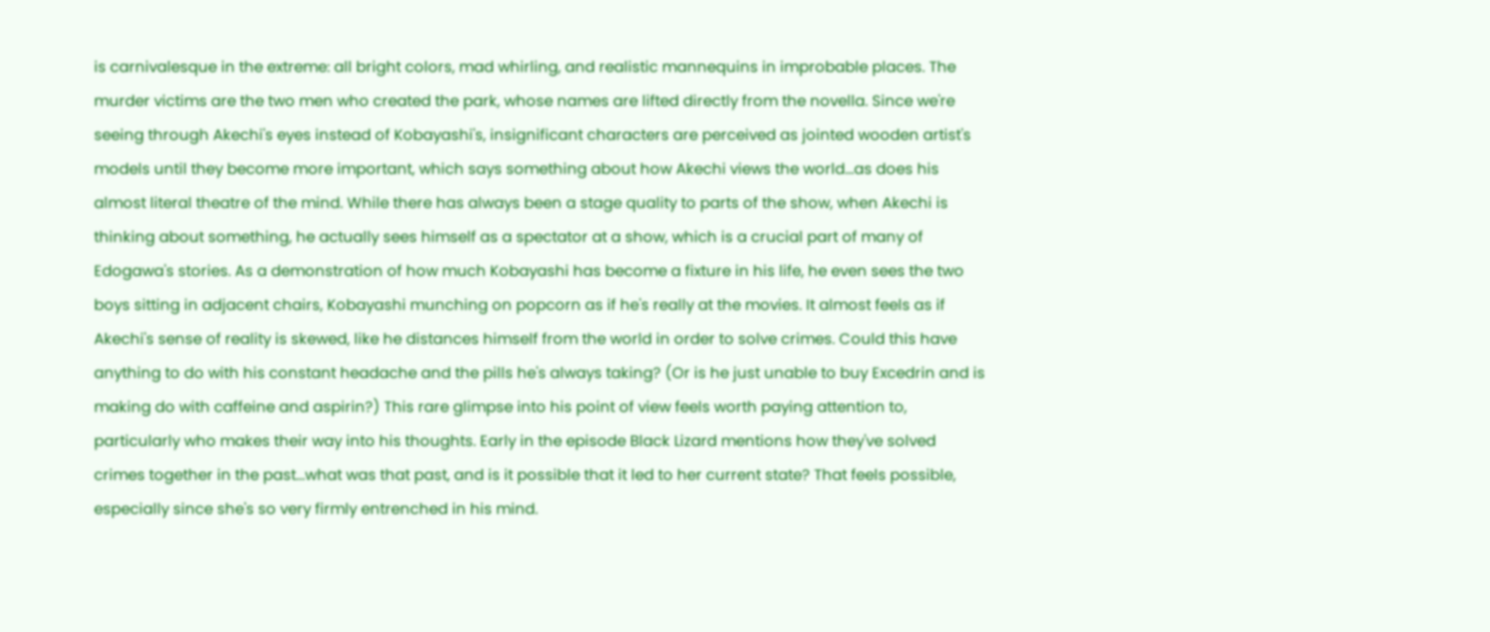is carnivalesque in the extreme: all bright colors, mad whirling, and realistic mannequins in improbable places. The murder victims are the two men who created the park, whose names are lifted directly from the novella. Since we're seeing through Akechi's eyes instead of Kobayashi's, insignificant characters are perceived as jointed wooden artist's models until they become more important, which says something about how Akechi views the world...as does his almost literal theatre of the mind. While there has always been a stage quality to parts of the show, when Akechi is thinking about something, he actually sees himself as a spectator at a show, which is a crucial part of many of Edogawa's stories. As a demonstration of how much Kobayashi has become a fixture in his life, he even sees the two boys sitting in adjacent chairs, Kobayashi munching on popcorn as if he's really at the movies. It almost feels as if Akechi's sense of reality is skewed, like he distances himself from the world in order to solve crimes. Could this have anything to do with his constant headache and the pills he's always taking? (Or is he just unable to buy Excedrin and is making do with caffeine and aspirin?) This rare glimpse into his point of view feels worth paying attention to, particularly who makes their way into his thoughts. Early in the episode Black Lizard mentions how they've solved crimes together in the past...what was that past, and is it possible that it led to her current state? That feels possible, especially since she's so very firmly entrenched in his mind.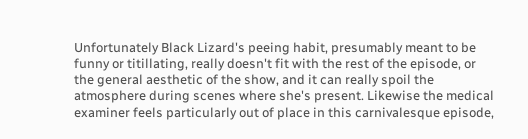Unfortunately Black Lizard's peeing habit, presumably meant to be funny or titillating, really doesn't fit with the rest of the episode, or the general aesthetic of the show, and it can really spoil the atmosphere during scenes where she's present. Likewise the medical examiner feels particularly out of place in this carnivalesque episode,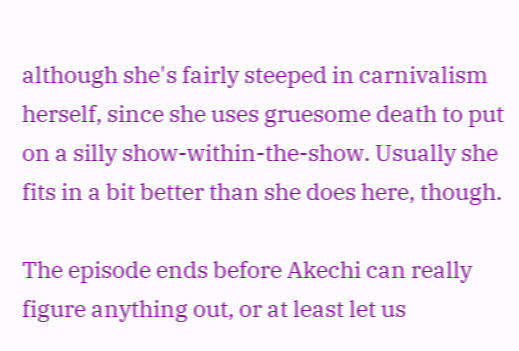although she's fairly steeped in carnivalism herself, since she uses gruesome death to put on a silly show-within-the-show. Usually she fits in a bit better than she does here, though.

The episode ends before Akechi can really figure anything out, or at least let us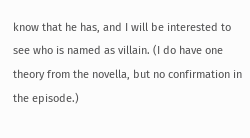know that he has, and I will be interested to see who is named as villain. (I do have one theory from the novella, but no confirmation in the episode.)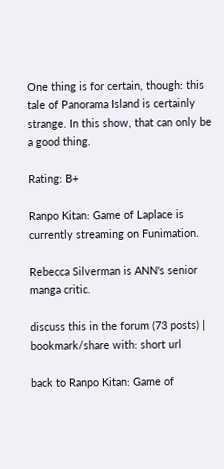One thing is for certain, though: this tale of Panorama Island is certainly strange. In this show, that can only be a good thing.

Rating: B+

Ranpo Kitan: Game of Laplace is currently streaming on Funimation.

Rebecca Silverman is ANN's senior manga critic.

discuss this in the forum (73 posts) |
bookmark/share with: short url

back to Ranpo Kitan: Game of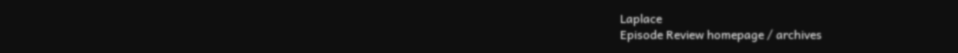Laplace
Episode Review homepage / archives